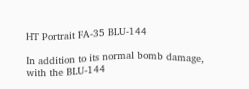HT Portrait FA-35 BLU-144

In addition to its normal bomb damage, with the BLU-144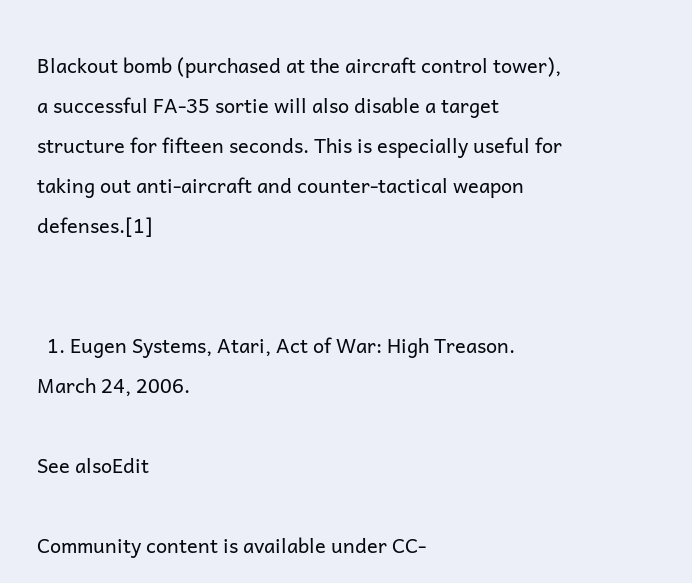Blackout bomb (purchased at the aircraft control tower), a successful FA-35 sortie will also disable a target structure for fifteen seconds. This is especially useful for taking out anti-aircraft and counter-tactical weapon defenses.[1]


  1. Eugen Systems, Atari, Act of War: High Treason. March 24, 2006.

See alsoEdit

Community content is available under CC-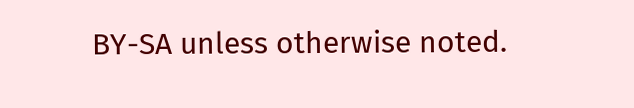BY-SA unless otherwise noted.